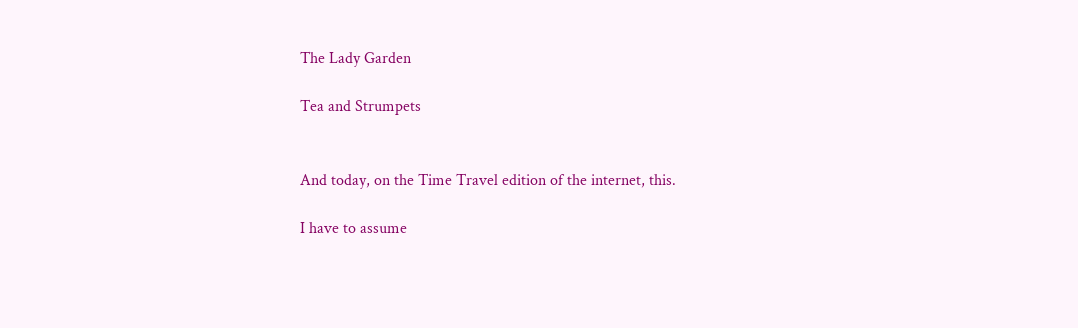The Lady Garden

Tea and Strumpets


And today, on the Time Travel edition of the internet, this.

I have to assume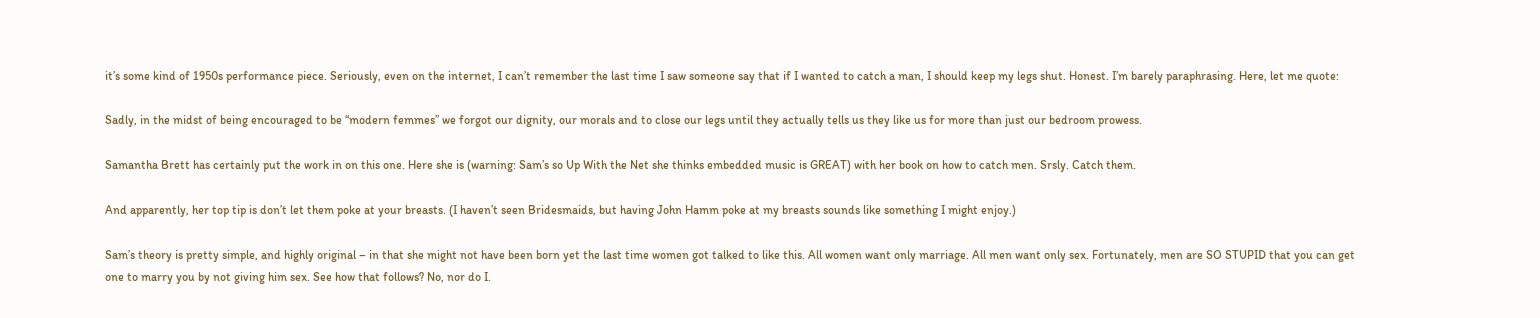it’s some kind of 1950s performance piece. Seriously, even on the internet, I can’t remember the last time I saw someone say that if I wanted to catch a man, I should keep my legs shut. Honest. I’m barely paraphrasing. Here, let me quote:

Sadly, in the midst of being encouraged to be “modern femmes” we forgot our dignity, our morals and to close our legs until they actually tells us they like us for more than just our bedroom prowess.

Samantha Brett has certainly put the work in on this one. Here she is (warning: Sam’s so Up With the Net she thinks embedded music is GREAT) with her book on how to catch men. Srsly. Catch them.

And apparently, her top tip is don’t let them poke at your breasts. (I haven’t seen Bridesmaids, but having John Hamm poke at my breasts sounds like something I might enjoy.)

Sam’s theory is pretty simple, and highly original – in that she might not have been born yet the last time women got talked to like this. All women want only marriage. All men want only sex. Fortunately, men are SO STUPID that you can get one to marry you by not giving him sex. See how that follows? No, nor do I.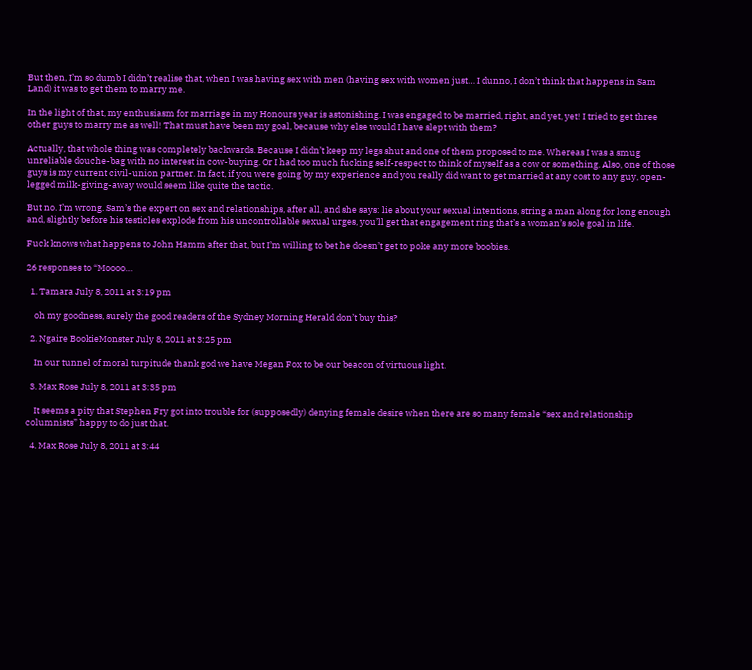But then, I’m so dumb I didn’t realise that, when I was having sex with men (having sex with women just… I dunno, I don’t think that happens in Sam Land) it was to get them to marry me.

In the light of that, my enthusiasm for marriage in my Honours year is astonishing. I was engaged to be married, right, and yet, yet! I tried to get three other guys to marry me as well! That must have been my goal, because why else would I have slept with them?

Actually, that whole thing was completely backwards. Because I didn’t keep my legs shut and one of them proposed to me. Whereas I was a smug unreliable douche-bag with no interest in cow-buying. Or I had too much fucking self-respect to think of myself as a cow or something. Also, one of those guys is my current civil-union partner. In fact, if you were going by my experience and you really did want to get married at any cost to any guy, open-legged milk-giving-away would seem like quite the tactic.

But no. I’m wrong. Sam’s the expert on sex and relationships, after all, and she says: lie about your sexual intentions, string a man along for long enough and, slightly before his testicles explode from his uncontrollable sexual urges, you’ll get that engagement ring that’s a woman’s sole goal in life.

Fuck knows what happens to John Hamm after that, but I’m willing to bet he doesn’t get to poke any more boobies.

26 responses to “Moooo…

  1. Tamara July 8, 2011 at 3:19 pm

    oh my goodness, surely the good readers of the Sydney Morning Herald don’t buy this?

  2. Ngaire BookieMonster July 8, 2011 at 3:25 pm

    In our tunnel of moral turpitude thank god we have Megan Fox to be our beacon of virtuous light.

  3. Max Rose July 8, 2011 at 3:35 pm

    It seems a pity that Stephen Fry got into trouble for (supposedly) denying female desire when there are so many female “sex and relationship columnists” happy to do just that.

  4. Max Rose July 8, 2011 at 3:44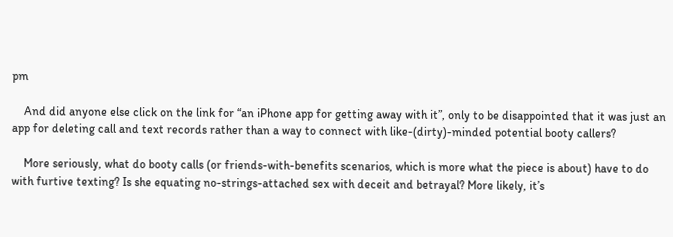pm

    And did anyone else click on the link for “an iPhone app for getting away with it”, only to be disappointed that it was just an app for deleting call and text records rather than a way to connect with like-(dirty)-minded potential booty callers?

    More seriously, what do booty calls (or friends-with-benefits scenarios, which is more what the piece is about) have to do with furtive texting? Is she equating no-strings-attached sex with deceit and betrayal? More likely, it’s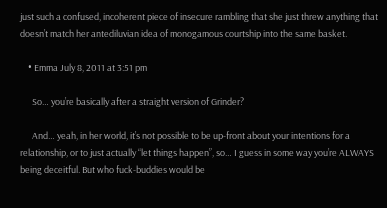just such a confused, incoherent piece of insecure rambling that she just threw anything that doesn’t match her antediluvian idea of monogamous courtship into the same basket.

    • Emma July 8, 2011 at 3:51 pm

      So… you’re basically after a straight version of Grinder?

      And… yeah, in her world, it’s not possible to be up-front about your intentions for a relationship, or to just actually “let things happen”, so… I guess in some way you’re ALWAYS being deceitful. But who fuck-buddies would be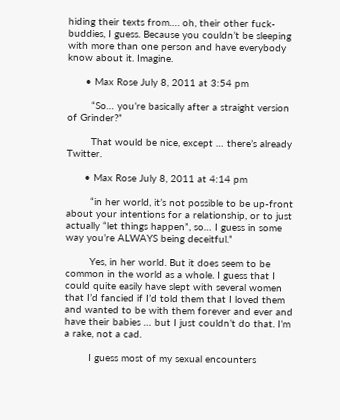hiding their texts from…. oh, their other fuck-buddies, I guess. Because you couldn’t be sleeping with more than one person and have everybody know about it. Imagine.

      • Max Rose July 8, 2011 at 3:54 pm

        “So… you’re basically after a straight version of Grinder?”

        That would be nice, except … there’s already Twitter.

      • Max Rose July 8, 2011 at 4:14 pm

        “in her world, it’s not possible to be up-front about your intentions for a relationship, or to just actually “let things happen”, so… I guess in some way you’re ALWAYS being deceitful.”

        Yes, in her world. But it does seem to be common in the world as a whole. I guess that I could quite easily have slept with several women that I’d fancied if I’d told them that I loved them and wanted to be with them forever and ever and have their babies … but I just couldn’t do that. I’m a rake, not a cad.

        I guess most of my sexual encounters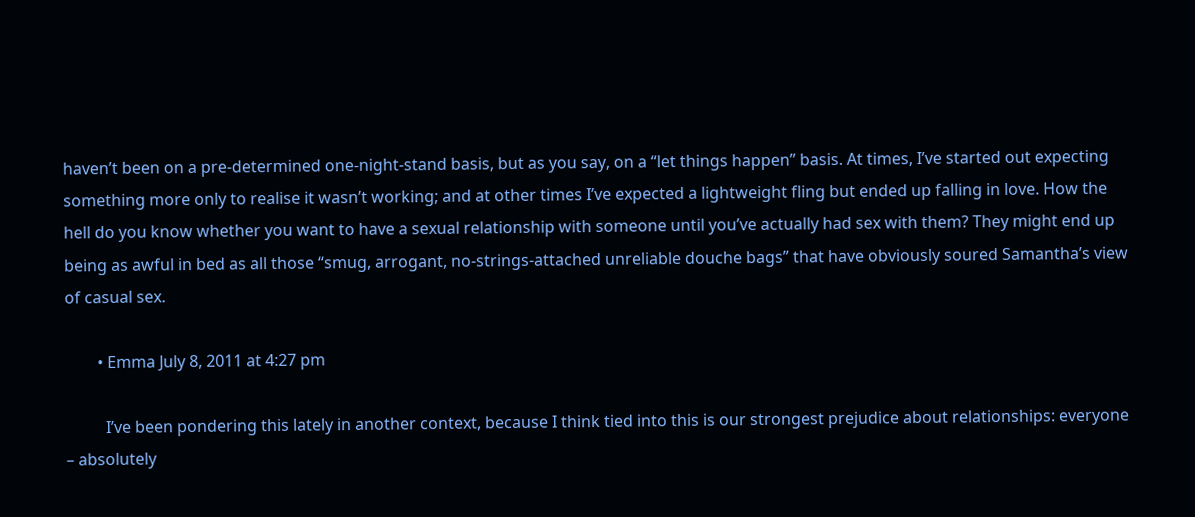haven’t been on a pre-determined one-night-stand basis, but as you say, on a “let things happen” basis. At times, I’ve started out expecting something more only to realise it wasn’t working; and at other times I’ve expected a lightweight fling but ended up falling in love. How the hell do you know whether you want to have a sexual relationship with someone until you’ve actually had sex with them? They might end up being as awful in bed as all those “smug, arrogant, no-strings-attached unreliable douche bags” that have obviously soured Samantha’s view of casual sex.

        • Emma July 8, 2011 at 4:27 pm

          I’ve been pondering this lately in another context, because I think tied into this is our strongest prejudice about relationships: everyone – absolutely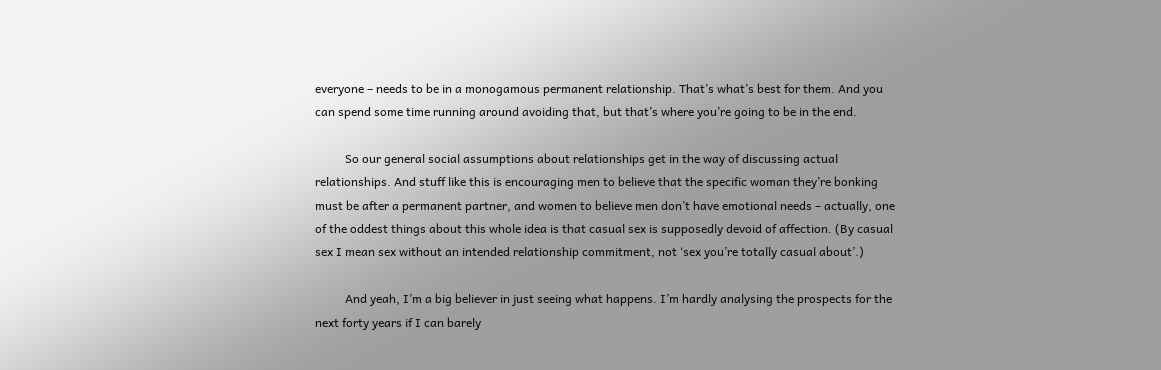everyone – needs to be in a monogamous permanent relationship. That’s what’s best for them. And you can spend some time running around avoiding that, but that’s where you’re going to be in the end.

          So our general social assumptions about relationships get in the way of discussing actual relationships. And stuff like this is encouraging men to believe that the specific woman they’re bonking must be after a permanent partner, and women to believe men don’t have emotional needs – actually, one of the oddest things about this whole idea is that casual sex is supposedly devoid of affection. (By casual sex I mean sex without an intended relationship commitment, not ‘sex you’re totally casual about’.)

          And yeah, I’m a big believer in just seeing what happens. I’m hardly analysing the prospects for the next forty years if I can barely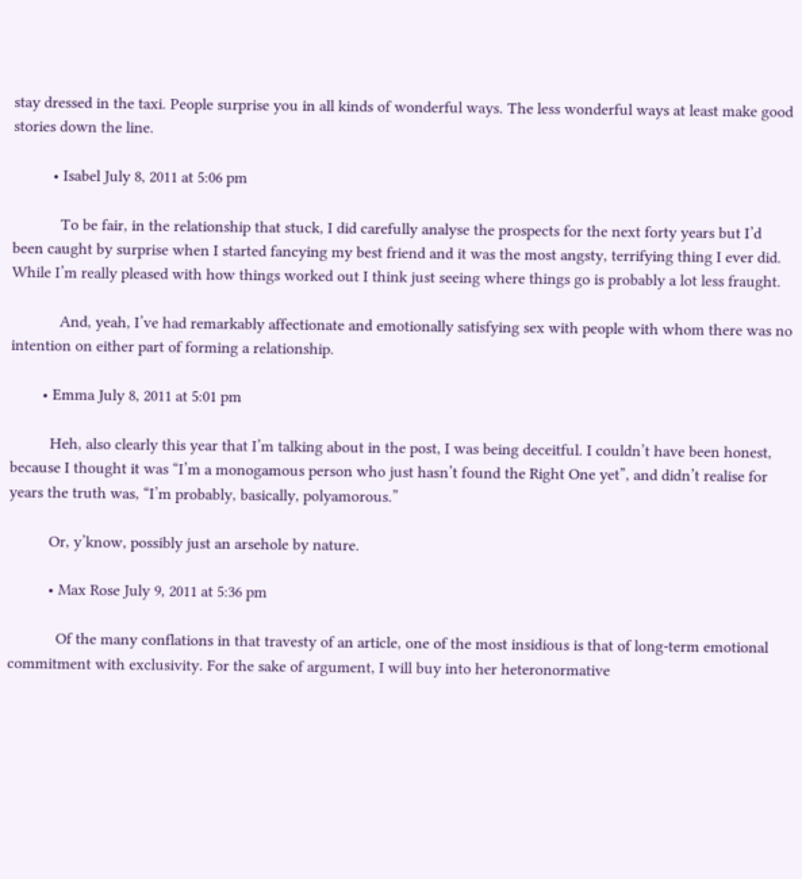stay dressed in the taxi. People surprise you in all kinds of wonderful ways. The less wonderful ways at least make good stories down the line.

          • Isabel July 8, 2011 at 5:06 pm

            To be fair, in the relationship that stuck, I did carefully analyse the prospects for the next forty years but I’d been caught by surprise when I started fancying my best friend and it was the most angsty, terrifying thing I ever did. While I’m really pleased with how things worked out I think just seeing where things go is probably a lot less fraught.

            And, yeah, I’ve had remarkably affectionate and emotionally satisfying sex with people with whom there was no intention on either part of forming a relationship.

        • Emma July 8, 2011 at 5:01 pm

          Heh, also clearly this year that I’m talking about in the post, I was being deceitful. I couldn’t have been honest, because I thought it was “I’m a monogamous person who just hasn’t found the Right One yet”, and didn’t realise for years the truth was, “I’m probably, basically, polyamorous.”

          Or, y’know, possibly just an arsehole by nature.

          • Max Rose July 9, 2011 at 5:36 pm

            Of the many conflations in that travesty of an article, one of the most insidious is that of long-term emotional commitment with exclusivity. For the sake of argument, I will buy into her heteronormative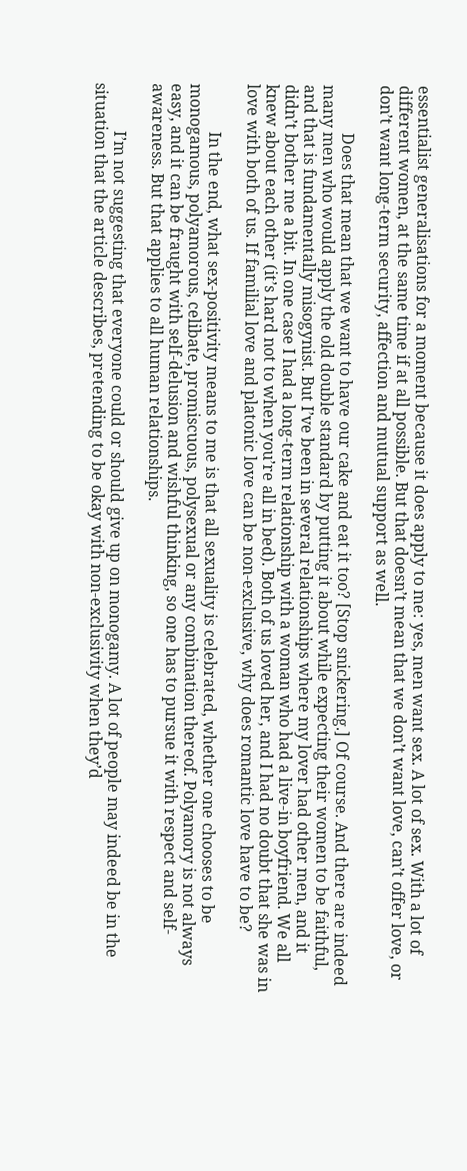essentialist generalisations for a moment because it does apply to me: yes, men want sex. A lot of sex. With a lot of different women, at the same time if at all possible. But that doesn’t mean that we don’t want love, can’t offer love, or don’t want long-term security, affection and mutual support as well.

            Does that mean that we want to have our cake and eat it too? [Stop snickering.] Of course. And there are indeed many men who would apply the old double standard by putting it about while expecting their women to be faithful, and that is fundamentally misogynist. But I’ve been in several relationships where my lover had other men, and it didn’t bother me a bit. In one case I had a long-term relationship with a woman who had a live-in boyfriend. We all knew about each other (it’s hard not to when you’re all in bed). Both of us loved her, and I had no doubt that she was in love with both of us. If familial love and platonic love can be non-exclusive, why does romantic love have to be?

            In the end, what sex-positivity means to me is that all sexuality is celebrated, whether one chooses to be monogamous, polyamorous, celibate, promiscuous, polysexual or any combination thereof. Polyamory is not always easy, and it can be fraught with self-delusion and wishful thinking, so one has to pursue it with respect and self-awareness. But that applies to all human relationships.

            I’m not suggesting that everyone could or should give up on monogamy. A lot of people may indeed be in the situation that the article describes, pretending to be okay with non-exclusivity when they’d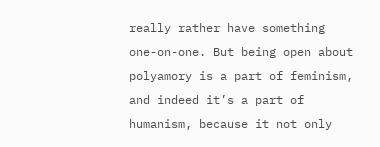really rather have something one-on-one. But being open about polyamory is a part of feminism, and indeed it’s a part of humanism, because it not only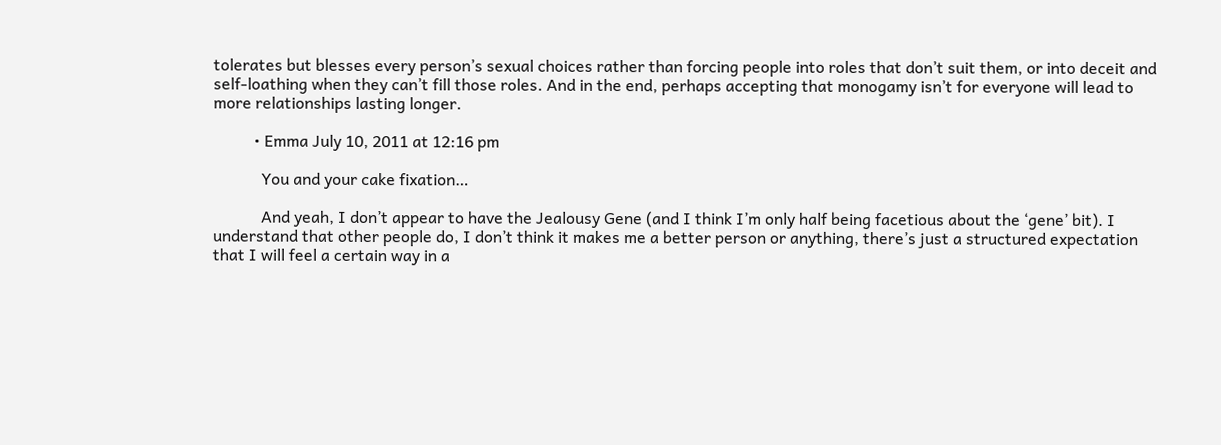tolerates but blesses every person’s sexual choices rather than forcing people into roles that don’t suit them, or into deceit and self-loathing when they can’t fill those roles. And in the end, perhaps accepting that monogamy isn’t for everyone will lead to more relationships lasting longer.

          • Emma July 10, 2011 at 12:16 pm

            You and your cake fixation…

            And yeah, I don’t appear to have the Jealousy Gene (and I think I’m only half being facetious about the ‘gene’ bit). I understand that other people do, I don’t think it makes me a better person or anything, there’s just a structured expectation that I will feel a certain way in a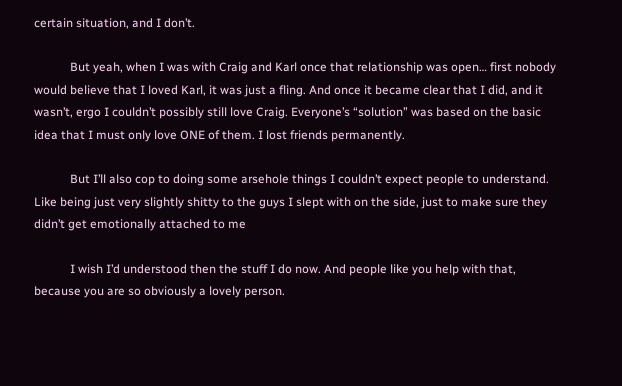certain situation, and I don’t.

            But yeah, when I was with Craig and Karl once that relationship was open… first nobody would believe that I loved Karl, it was just a fling. And once it became clear that I did, and it wasn’t, ergo I couldn’t possibly still love Craig. Everyone’s “solution” was based on the basic idea that I must only love ONE of them. I lost friends permanently.

            But I’ll also cop to doing some arsehole things I couldn’t expect people to understand. Like being just very slightly shitty to the guys I slept with on the side, just to make sure they didn’t get emotionally attached to me

            I wish I’d understood then the stuff I do now. And people like you help with that, because you are so obviously a lovely person.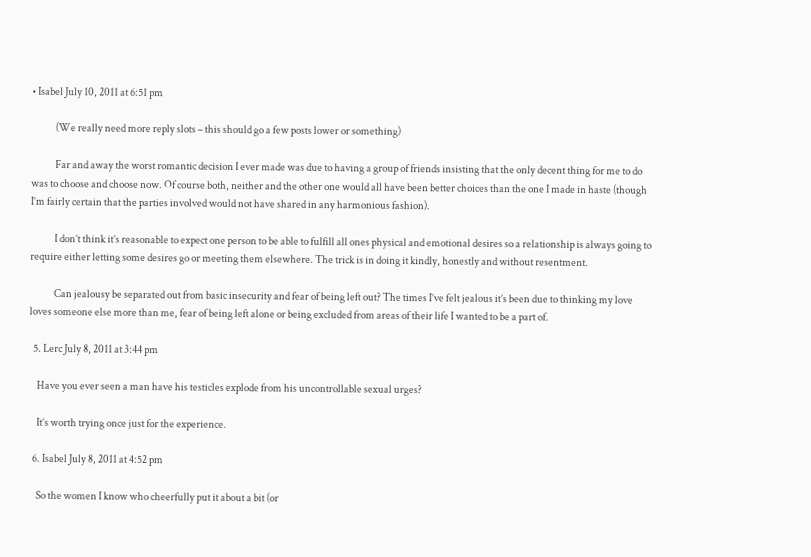• Isabel July 10, 2011 at 6:51 pm

            (We really need more reply slots – this should go a few posts lower or something)

            Far and away the worst romantic decision I ever made was due to having a group of friends insisting that the only decent thing for me to do was to choose and choose now. Of course both, neither and the other one would all have been better choices than the one I made in haste (though I’m fairly certain that the parties involved would not have shared in any harmonious fashion).

            I don’t think it’s reasonable to expect one person to be able to fulfill all ones physical and emotional desires so a relationship is always going to require either letting some desires go or meeting them elsewhere. The trick is in doing it kindly, honestly and without resentment.

            Can jealousy be separated out from basic insecurity and fear of being left out? The times I’ve felt jealous it’s been due to thinking my love loves someone else more than me, fear of being left alone or being excluded from areas of their life I wanted to be a part of.

  5. Lerc July 8, 2011 at 3:44 pm

    Have you ever seen a man have his testicles explode from his uncontrollable sexual urges?

    It’s worth trying once just for the experience.

  6. Isabel July 8, 2011 at 4:52 pm

    So the women I know who cheerfully put it about a bit (or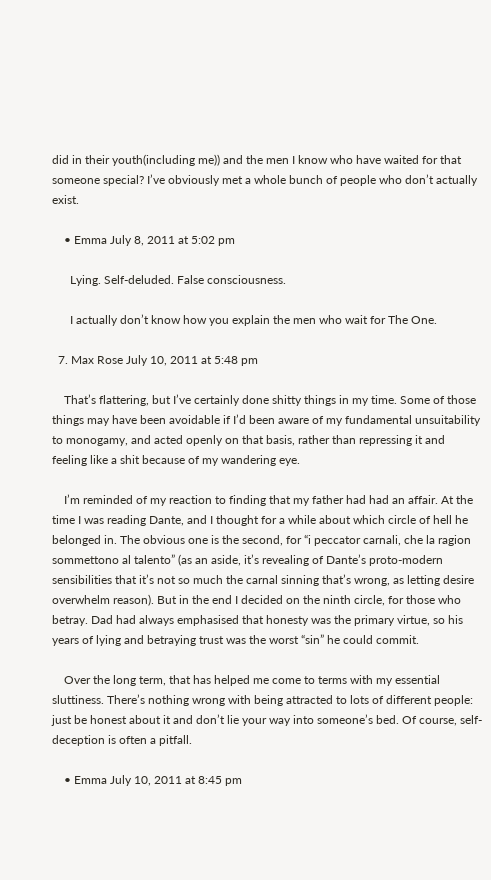did in their youth(including me)) and the men I know who have waited for that someone special? I’ve obviously met a whole bunch of people who don’t actually exist.

    • Emma July 8, 2011 at 5:02 pm

      Lying. Self-deluded. False consciousness.

      I actually don’t know how you explain the men who wait for The One.

  7. Max Rose July 10, 2011 at 5:48 pm

    That’s flattering, but I’ve certainly done shitty things in my time. Some of those things may have been avoidable if I’d been aware of my fundamental unsuitability to monogamy, and acted openly on that basis, rather than repressing it and feeling like a shit because of my wandering eye.

    I’m reminded of my reaction to finding that my father had had an affair. At the time I was reading Dante, and I thought for a while about which circle of hell he belonged in. The obvious one is the second, for “i peccator carnali, che la ragion sommettono al talento” (as an aside, it’s revealing of Dante’s proto-modern sensibilities that it’s not so much the carnal sinning that’s wrong, as letting desire overwhelm reason). But in the end I decided on the ninth circle, for those who betray. Dad had always emphasised that honesty was the primary virtue, so his years of lying and betraying trust was the worst “sin” he could commit.

    Over the long term, that has helped me come to terms with my essential sluttiness. There’s nothing wrong with being attracted to lots of different people: just be honest about it and don’t lie your way into someone’s bed. Of course, self-deception is often a pitfall.

    • Emma July 10, 2011 at 8:45 pm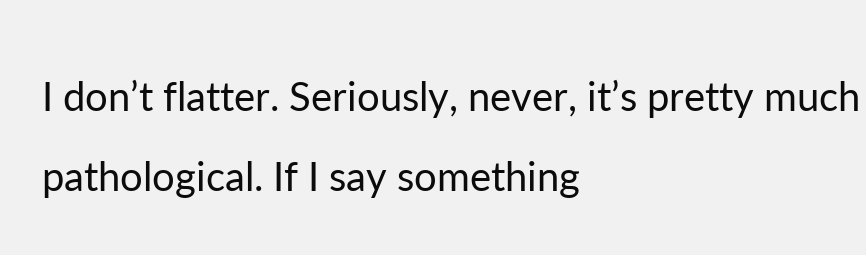I don’t flatter. Seriously, never, it’s pretty much pathological. If I say something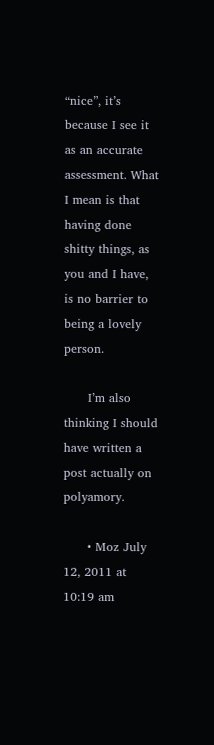“nice”, it’s because I see it as an accurate assessment. What I mean is that having done shitty things, as you and I have, is no barrier to being a lovely person.

      I’m also thinking I should have written a post actually on polyamory.

      • Moz July 12, 2011 at 10:19 am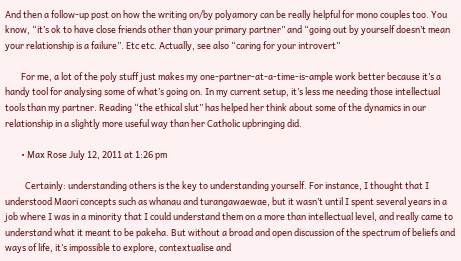And then a follow-up post on how the writing on/by polyamory can be really helpful for mono couples too. You know, “it’s ok to have close friends other than your primary partner” and “going out by yourself doesn’t mean your relationship is a failure”. Etc etc. Actually, see also “caring for your introvert”

        For me, a lot of the poly stuff just makes my one-partner-at-a-time-is-ample work better because it’s a handy tool for analysing some of what’s going on. In my current setup, it’s less me needing those intellectual tools than my partner. Reading “the ethical slut” has helped her think about some of the dynamics in our relationship in a slightly more useful way than her Catholic upbringing did.

        • Max Rose July 12, 2011 at 1:26 pm

          Certainly: understanding others is the key to understanding yourself. For instance, I thought that I understood Maori concepts such as whanau and turangawaewae, but it wasn’t until I spent several years in a job where I was in a minority that I could understand them on a more than intellectual level, and really came to understand what it meant to be pakeha. But without a broad and open discussion of the spectrum of beliefs and ways of life, it’s impossible to explore, contextualise and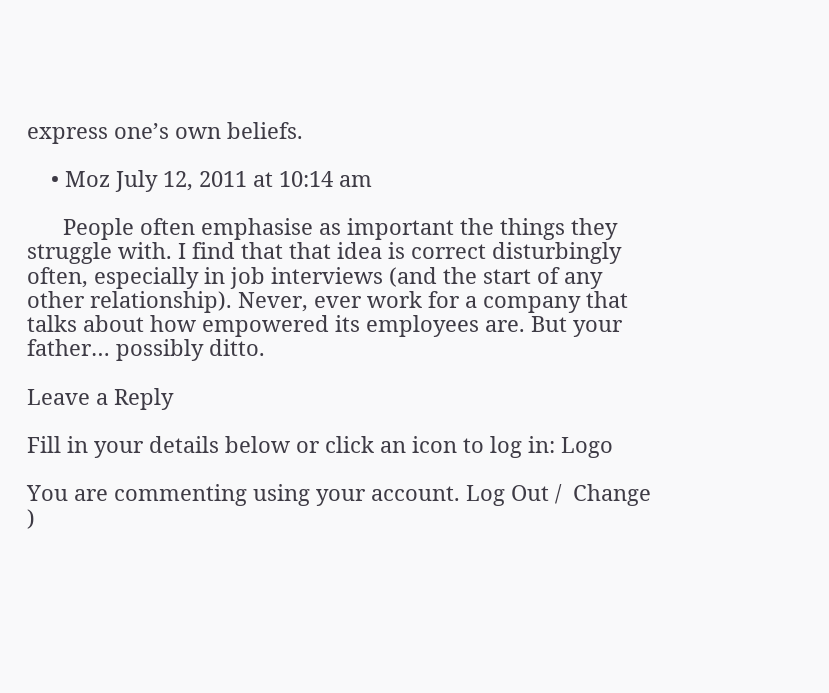express one’s own beliefs.

    • Moz July 12, 2011 at 10:14 am

      People often emphasise as important the things they struggle with. I find that that idea is correct disturbingly often, especially in job interviews (and the start of any other relationship). Never, ever work for a company that talks about how empowered its employees are. But your father… possibly ditto.

Leave a Reply

Fill in your details below or click an icon to log in: Logo

You are commenting using your account. Log Out /  Change )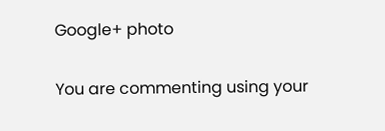Google+ photo

You are commenting using your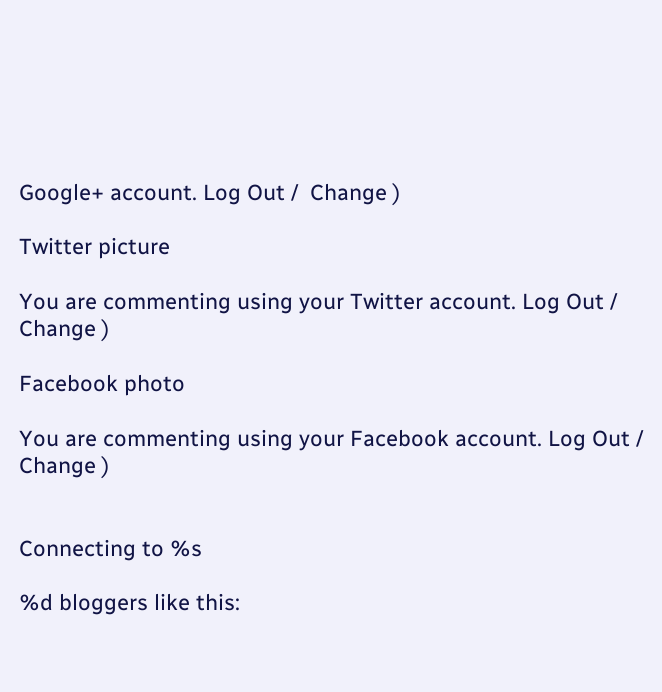Google+ account. Log Out /  Change )

Twitter picture

You are commenting using your Twitter account. Log Out /  Change )

Facebook photo

You are commenting using your Facebook account. Log Out /  Change )


Connecting to %s

%d bloggers like this: